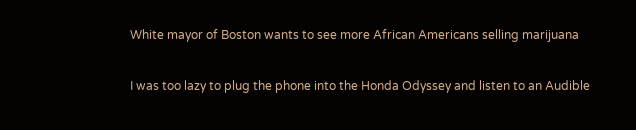White mayor of Boston wants to see more African Americans selling marijuana

I was too lazy to plug the phone into the Honda Odyssey and listen to an Audible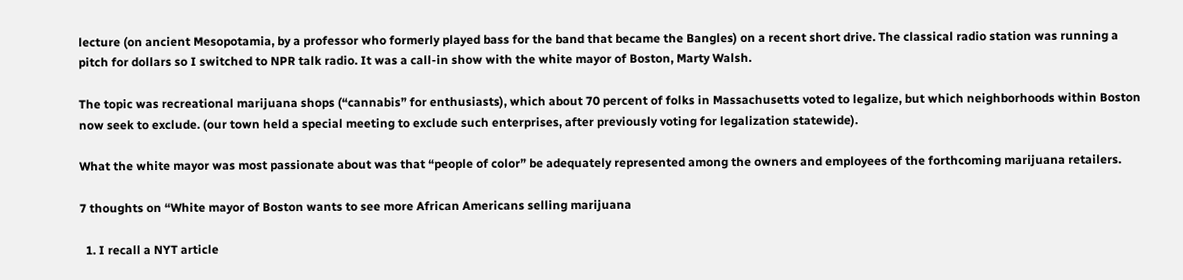lecture (on ancient Mesopotamia, by a professor who formerly played bass for the band that became the Bangles) on a recent short drive. The classical radio station was running a pitch for dollars so I switched to NPR talk radio. It was a call-in show with the white mayor of Boston, Marty Walsh.

The topic was recreational marijuana shops (“cannabis” for enthusiasts), which about 70 percent of folks in Massachusetts voted to legalize, but which neighborhoods within Boston now seek to exclude. (our town held a special meeting to exclude such enterprises, after previously voting for legalization statewide).

What the white mayor was most passionate about was that “people of color” be adequately represented among the owners and employees of the forthcoming marijuana retailers.

7 thoughts on “White mayor of Boston wants to see more African Americans selling marijuana

  1. I recall a NYT article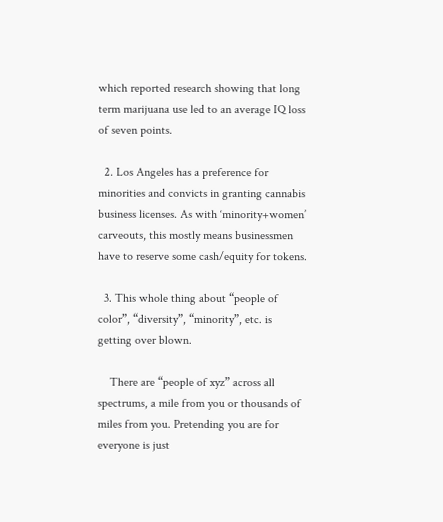which reported research showing that long term marijuana use led to an average IQ loss of seven points.

  2. Los Angeles has a preference for minorities and convicts in granting cannabis business licenses. As with ‘minority+women’ carveouts, this mostly means businessmen have to reserve some cash/equity for tokens.

  3. This whole thing about “people of color”, “diversity”, “minority”, etc. is getting over blown.

    There are “people of xyz” across all spectrums, a mile from you or thousands of miles from you. Pretending you are for everyone is just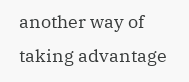another way of taking advantage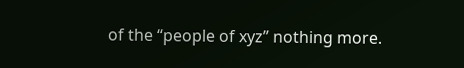of the “people of xyz” nothing more.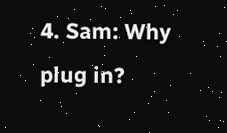4. Sam: Why plug in?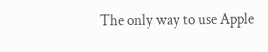The only way to use Apple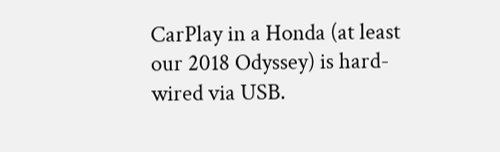CarPlay in a Honda (at least our 2018 Odyssey) is hard-wired via USB.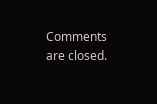Comments are closed.